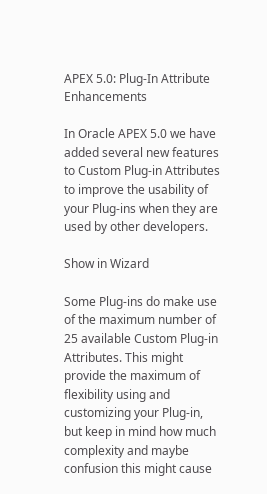APEX 5.0: Plug-In Attribute Enhancements

In Oracle APEX 5.0 we have added several new features to Custom Plug-in Attributes to improve the usability of your Plug-ins when they are used by other developers.

Show in Wizard

Some Plug-ins do make use of the maximum number of 25 available Custom Plug-in Attributes. This might provide the maximum of flexibility using and customizing your Plug-in, but keep in mind how much complexity and maybe confusion this might cause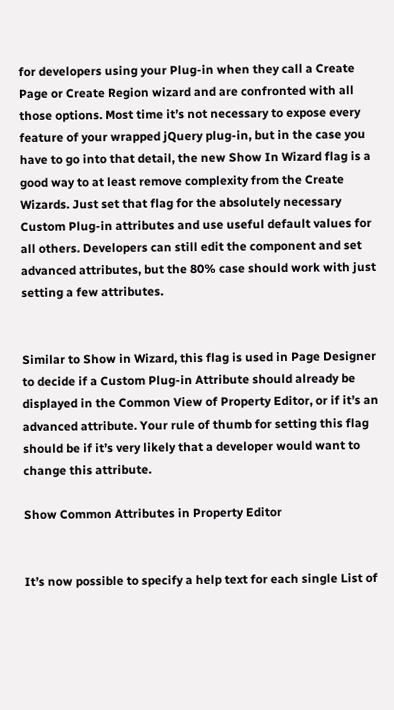for developers using your Plug-in when they call a Create Page or Create Region wizard and are confronted with all those options. Most time it’s not necessary to expose every feature of your wrapped jQuery plug-in, but in the case you have to go into that detail, the new Show In Wizard flag is a good way to at least remove complexity from the Create Wizards. Just set that flag for the absolutely necessary Custom Plug-in attributes and use useful default values for all others. Developers can still edit the component and set advanced attributes, but the 80% case should work with just setting a few attributes.


Similar to Show in Wizard, this flag is used in Page Designer to decide if a Custom Plug-in Attribute should already be displayed in the Common View of Property Editor, or if it’s an advanced attribute. Your rule of thumb for setting this flag should be if it’s very likely that a developer would want to change this attribute.

Show Common Attributes in Property Editor


It’s now possible to specify a help text for each single List of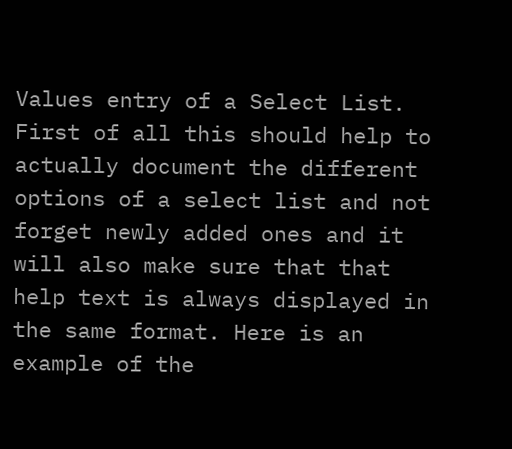Values entry of a Select List. First of all this should help to actually document the different options of a select list and not forget newly added ones and it will also make sure that that help text is always displayed in the same format. Here is an example of the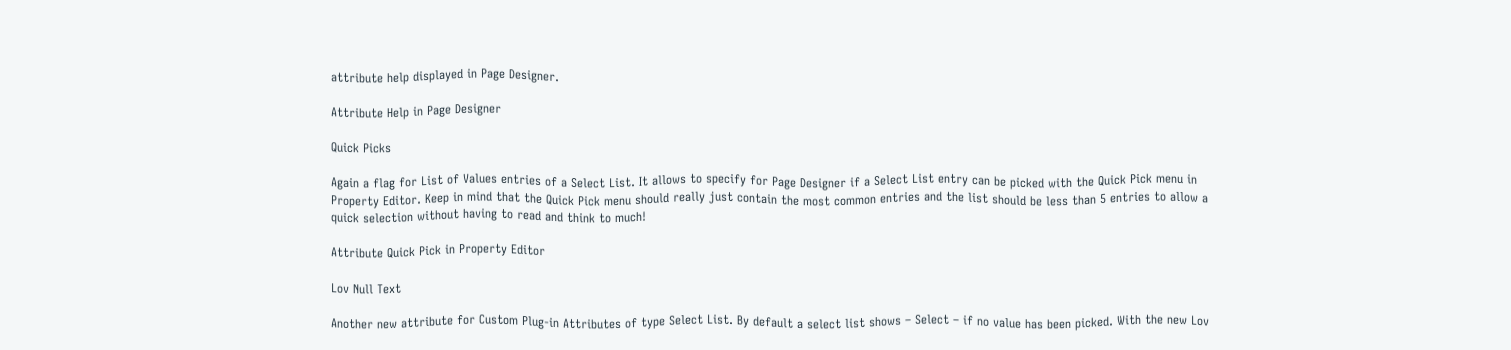attribute help displayed in Page Designer.

Attribute Help in Page Designer

Quick Picks

Again a flag for List of Values entries of a Select List. It allows to specify for Page Designer if a Select List entry can be picked with the Quick Pick menu in Property Editor. Keep in mind that the Quick Pick menu should really just contain the most common entries and the list should be less than 5 entries to allow a quick selection without having to read and think to much!

Attribute Quick Pick in Property Editor

Lov Null Text

Another new attribute for Custom Plug-in Attributes of type Select List. By default a select list shows – Select – if no value has been picked. With the new Lov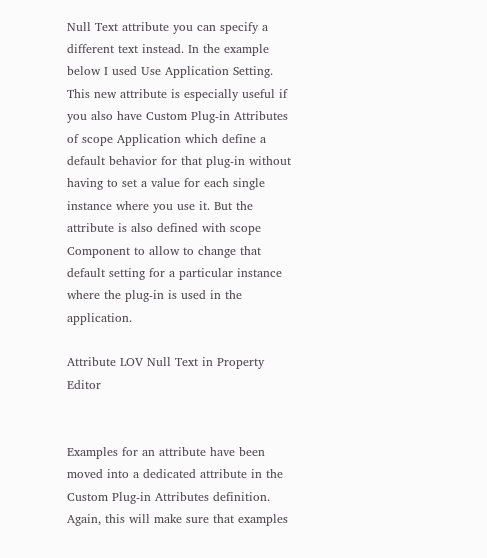Null Text attribute you can specify a different text instead. In the example below I used Use Application Setting. This new attribute is especially useful if you also have Custom Plug-in Attributes of scope Application which define a default behavior for that plug-in without having to set a value for each single instance where you use it. But the attribute is also defined with scope Component to allow to change that default setting for a particular instance where the plug-in is used in the application.

Attribute LOV Null Text in Property Editor


Examples for an attribute have been moved into a dedicated attribute in the Custom Plug-in Attributes definition. Again, this will make sure that examples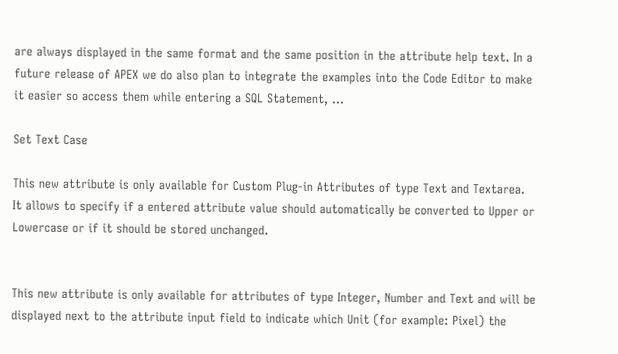are always displayed in the same format and the same position in the attribute help text. In a future release of APEX we do also plan to integrate the examples into the Code Editor to make it easier so access them while entering a SQL Statement, …

Set Text Case

This new attribute is only available for Custom Plug-in Attributes of type Text and Textarea. It allows to specify if a entered attribute value should automatically be converted to Upper or Lowercase or if it should be stored unchanged.


This new attribute is only available for attributes of type Integer, Number and Text and will be displayed next to the attribute input field to indicate which Unit (for example: Pixel) the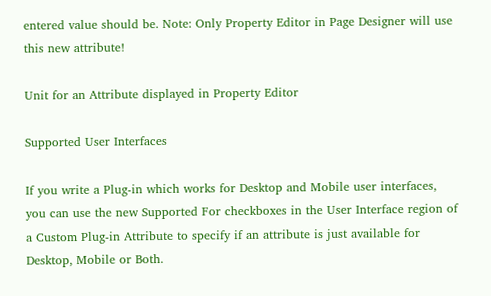entered value should be. Note: Only Property Editor in Page Designer will use this new attribute!

Unit for an Attribute displayed in Property Editor

Supported User Interfaces

If you write a Plug-in which works for Desktop and Mobile user interfaces, you can use the new Supported For checkboxes in the User Interface region of a Custom Plug-in Attribute to specify if an attribute is just available for Desktop, Mobile or Both.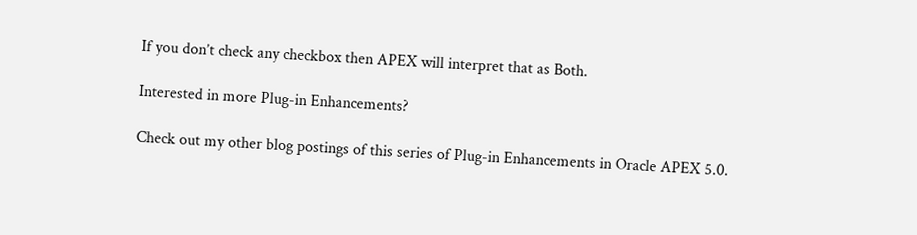If you don’t check any checkbox then APEX will interpret that as Both.

Interested in more Plug-in Enhancements?

Check out my other blog postings of this series of Plug-in Enhancements in Oracle APEX 5.0.